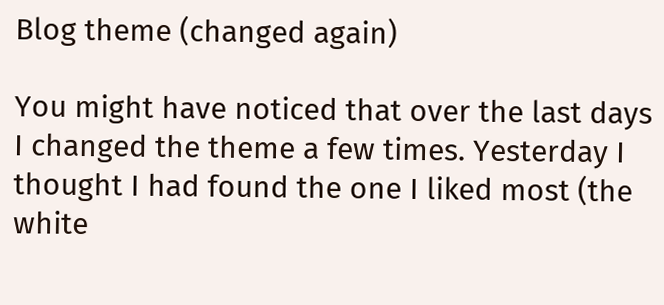Blog theme (changed again)

You might have noticed that over the last days I changed the theme a few times. Yesterday I thought I had found the one I liked most (the white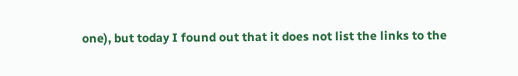one), but today I found out that it does not list the links to the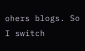ohers blogs. So I switch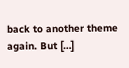back to another theme again. But […]